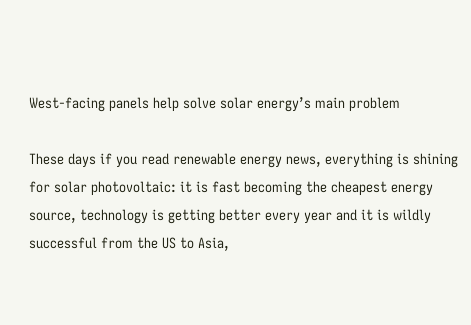West-facing panels help solve solar energy’s main problem

These days if you read renewable energy news, everything is shining for solar photovoltaic: it is fast becoming the cheapest energy source, technology is getting better every year and it is wildly successful from the US to Asia,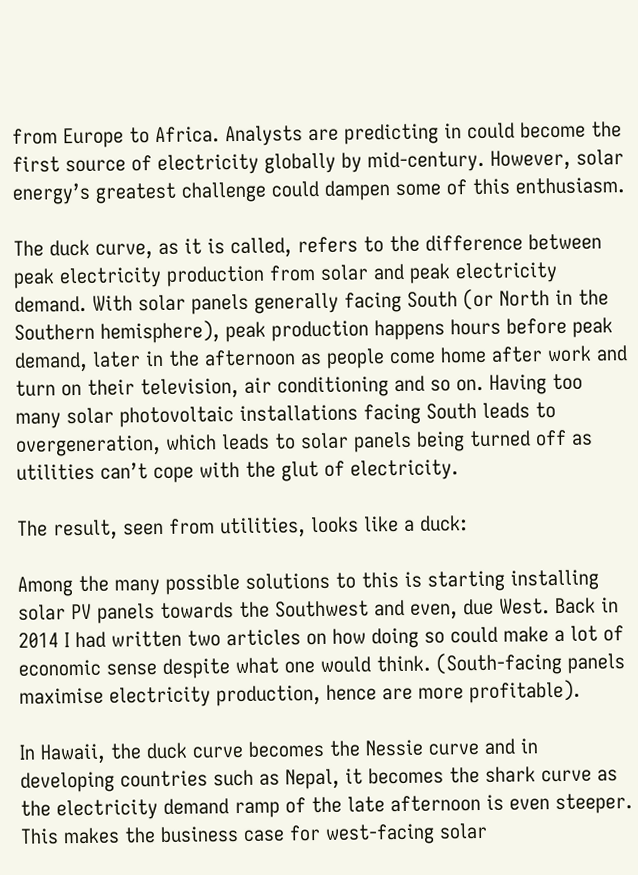from Europe to Africa. Analysts are predicting in could become the first source of electricity globally by mid-century. However, solar energy’s greatest challenge could dampen some of this enthusiasm.

The duck curve, as it is called, refers to the difference between peak electricity production from solar and peak electricity demand. With solar panels generally facing South (or North in the Southern hemisphere), peak production happens hours before peak demand, later in the afternoon as people come home after work and turn on their television, air conditioning and so on. Having too many solar photovoltaic installations facing South leads to overgeneration, which leads to solar panels being turned off as utilities can’t cope with the glut of electricity.

The result, seen from utilities, looks like a duck:

Among the many possible solutions to this is starting installing solar PV panels towards the Southwest and even, due West. Back in 2014 I had written two articles on how doing so could make a lot of economic sense despite what one would think. (South-facing panels maximise electricity production, hence are more profitable).

In Hawaii, the duck curve becomes the Nessie curve and in developing countries such as Nepal, it becomes the shark curve as the electricity demand ramp of the late afternoon is even steeper. This makes the business case for west-facing solar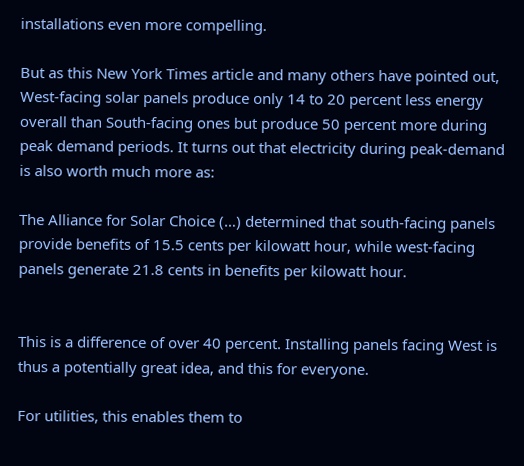installations even more compelling.

But as this New York Times article and many others have pointed out, West-facing solar panels produce only 14 to 20 percent less energy overall than South-facing ones but produce 50 percent more during peak demand periods. It turns out that electricity during peak-demand is also worth much more as:

The Alliance for Solar Choice (…) determined that south-facing panels provide benefits of 15.5 cents per kilowatt hour, while west-facing panels generate 21.8 cents in benefits per kilowatt hour.


This is a difference of over 40 percent. Installing panels facing West is thus a potentially great idea, and this for everyone.

For utilities, this enables them to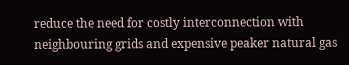reduce the need for costly interconnection with neighbouring grids and expensive peaker natural gas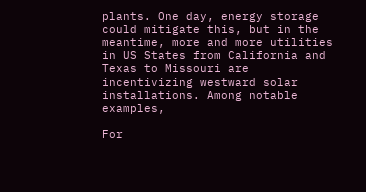plants. One day, energy storage could mitigate this, but in the meantime, more and more utilities in US States from California and Texas to Missouri are incentivizing westward solar installations. Among notable examples,

For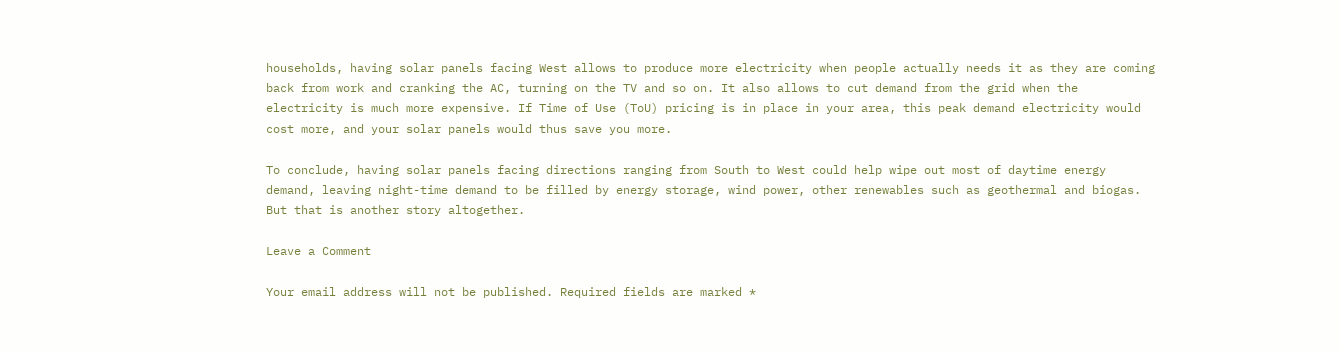households, having solar panels facing West allows to produce more electricity when people actually needs it as they are coming back from work and cranking the AC, turning on the TV and so on. It also allows to cut demand from the grid when the electricity is much more expensive. If Time of Use (ToU) pricing is in place in your area, this peak demand electricity would cost more, and your solar panels would thus save you more.

To conclude, having solar panels facing directions ranging from South to West could help wipe out most of daytime energy demand, leaving night-time demand to be filled by energy storage, wind power, other renewables such as geothermal and biogas. But that is another story altogether.

Leave a Comment

Your email address will not be published. Required fields are marked *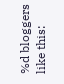%d bloggers like this: